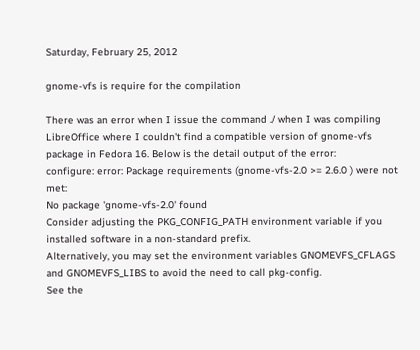Saturday, February 25, 2012

gnome-vfs is require for the compilation

There was an error when I issue the command ./ when I was compiling LibreOffice where I couldn't find a compatible version of gnome-vfs package in Fedora 16. Below is the detail output of the error:
configure: error: Package requirements (gnome-vfs-2.0 >= 2.6.0 ) were not met:
No package 'gnome-vfs-2.0' found
Consider adjusting the PKG_CONFIG_PATH environment variable if you
installed software in a non-standard prefix.
Alternatively, you may set the environment variables GNOMEVFS_CFLAGS
and GNOMEVFS_LIBS to avoid the need to call pkg-config.
See the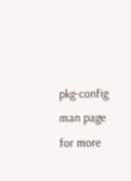pkg-config man page for more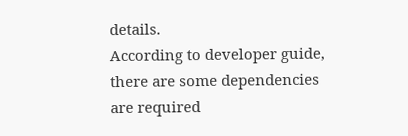details.
According to developer guide, there are some dependencies are required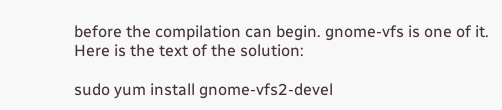before the compilation can begin. gnome-vfs is one of it. Here is the text of the solution:

sudo yum install gnome-vfs2-devel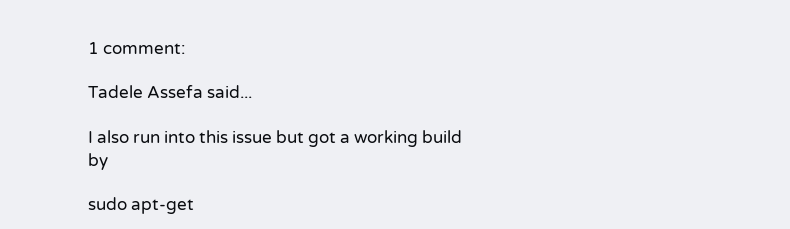1 comment:

Tadele Assefa said...

I also run into this issue but got a working build by

sudo apt-get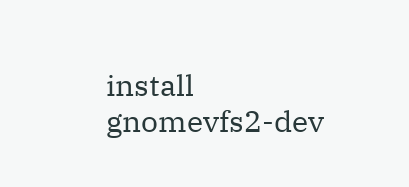install gnomevfs2-dev